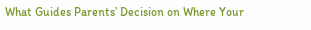What Guides Parents’ Decision on Where Your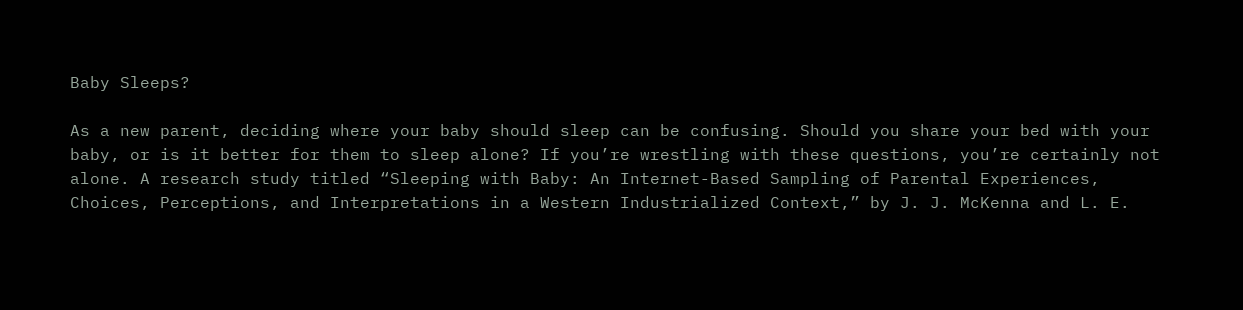Baby Sleeps?

As a new parent, deciding where your baby should sleep can be confusing. Should you share your bed with your baby, or is it better for them to sleep alone? If you’re wrestling with these questions, you’re certainly not alone. A research study titled “Sleeping with Baby: An Internet-Based Sampling of Parental Experiences, Choices, Perceptions, and Interpretations in a Western Industrialized Context,” by J. J. McKenna and L. E.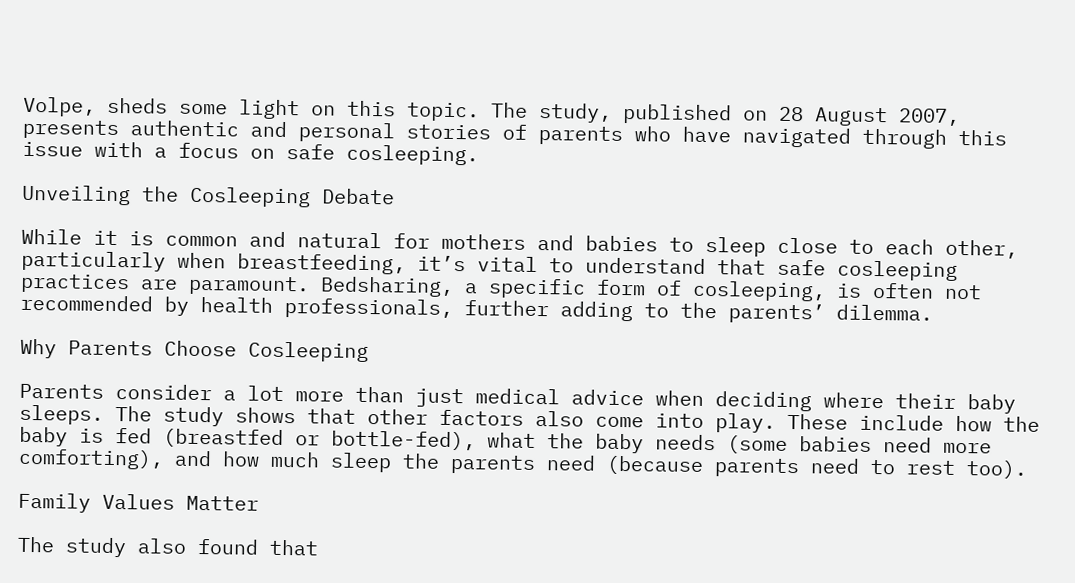Volpe, sheds some light on this topic. The study, published on 28 August 2007, presents authentic and personal stories of parents who have navigated through this issue with a focus on safe cosleeping.

Unveiling the Cosleeping Debate

While it is common and natural for mothers and babies to sleep close to each other, particularly when breastfeeding, it’s vital to understand that safe cosleeping practices are paramount. Bedsharing, a specific form of cosleeping, is often not recommended by health professionals, further adding to the parents’ dilemma.

Why Parents Choose Cosleeping

Parents consider a lot more than just medical advice when deciding where their baby sleeps. The study shows that other factors also come into play. These include how the baby is fed (breastfed or bottle-fed), what the baby needs (some babies need more comforting), and how much sleep the parents need (because parents need to rest too).

Family Values Matter

The study also found that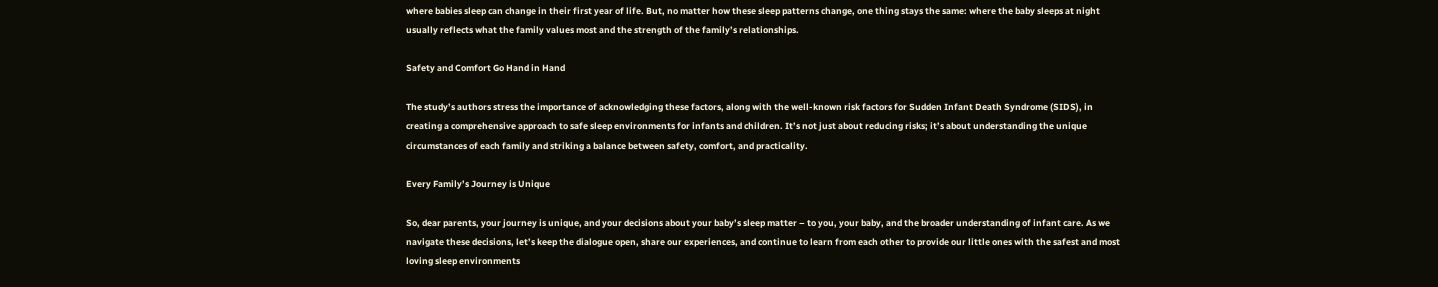where babies sleep can change in their first year of life. But, no matter how these sleep patterns change, one thing stays the same: where the baby sleeps at night usually reflects what the family values most and the strength of the family’s relationships.

Safety and Comfort Go Hand in Hand

The study’s authors stress the importance of acknowledging these factors, along with the well-known risk factors for Sudden Infant Death Syndrome (SIDS), in creating a comprehensive approach to safe sleep environments for infants and children. It’s not just about reducing risks; it’s about understanding the unique circumstances of each family and striking a balance between safety, comfort, and practicality.

Every Family’s Journey is Unique

So, dear parents, your journey is unique, and your decisions about your baby’s sleep matter – to you, your baby, and the broader understanding of infant care. As we navigate these decisions, let’s keep the dialogue open, share our experiences, and continue to learn from each other to provide our little ones with the safest and most loving sleep environments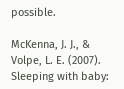possible.

McKenna, J. J., & Volpe, L. E. (2007). Sleeping with baby: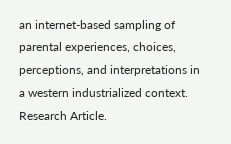an internet-based sampling of parental experiences, choices, perceptions, and interpretations in a western industrialized context. Research Article.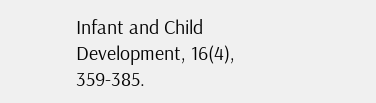Infant and Child Development, 16(4), 359-385.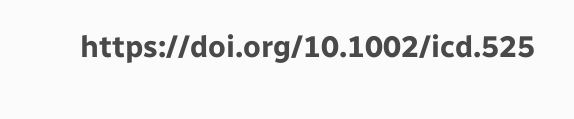https://doi.org/10.1002/icd.525